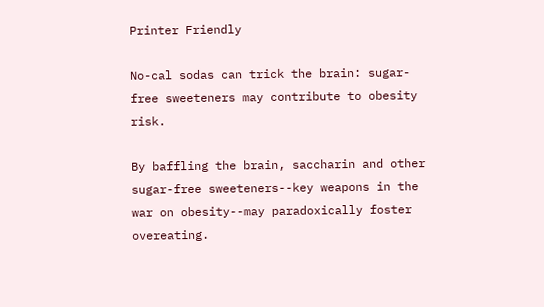Printer Friendly

No-cal sodas can trick the brain: sugar-free sweeteners may contribute to obesity risk.

By baffling the brain, saccharin and other sugar-free sweeteners--key weapons in the war on obesity--may paradoxically foster overeating.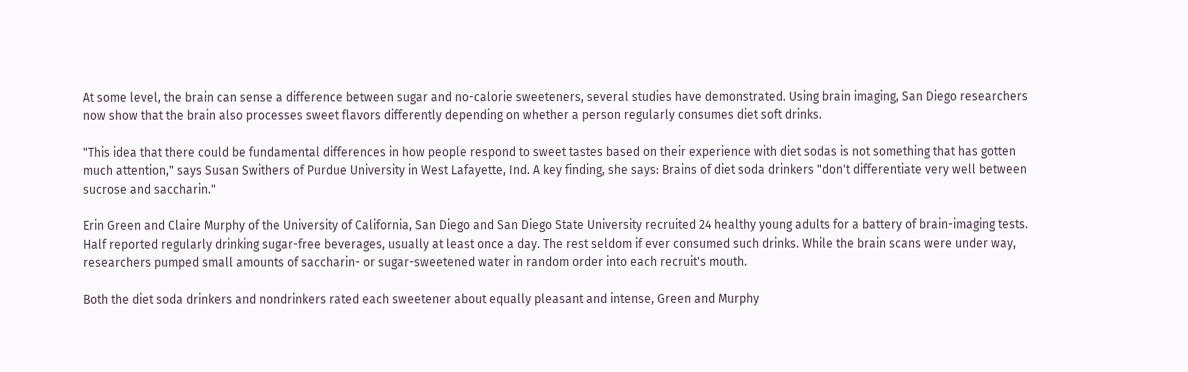At some level, the brain can sense a difference between sugar and no-calorie sweeteners, several studies have demonstrated. Using brain imaging, San Diego researchers now show that the brain also processes sweet flavors differently depending on whether a person regularly consumes diet soft drinks.

"This idea that there could be fundamental differences in how people respond to sweet tastes based on their experience with diet sodas is not something that has gotten much attention," says Susan Swithers of Purdue University in West Lafayette, Ind. A key finding, she says: Brains of diet soda drinkers "don't differentiate very well between sucrose and saccharin."

Erin Green and Claire Murphy of the University of California, San Diego and San Diego State University recruited 24 healthy young adults for a battery of brain-imaging tests. Half reported regularly drinking sugar-free beverages, usually at least once a day. The rest seldom if ever consumed such drinks. While the brain scans were under way, researchers pumped small amounts of saccharin- or sugar-sweetened water in random order into each recruit's mouth.

Both the diet soda drinkers and nondrinkers rated each sweetener about equally pleasant and intense, Green and Murphy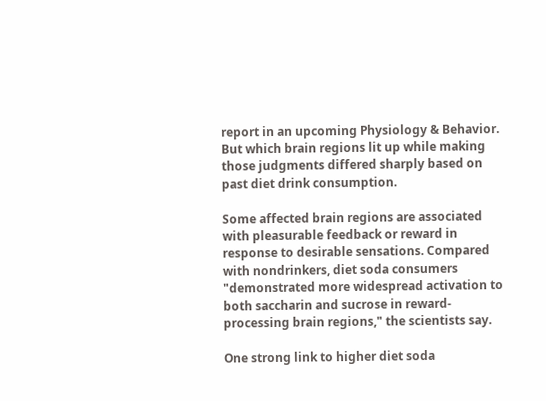report in an upcoming Physiology & Behavior. But which brain regions lit up while making those judgments differed sharply based on past diet drink consumption.

Some affected brain regions are associated with pleasurable feedback or reward in response to desirable sensations. Compared with nondrinkers, diet soda consumers "demonstrated more widespread activation to both saccharin and sucrose in reward-processing brain regions," the scientists say.

One strong link to higher diet soda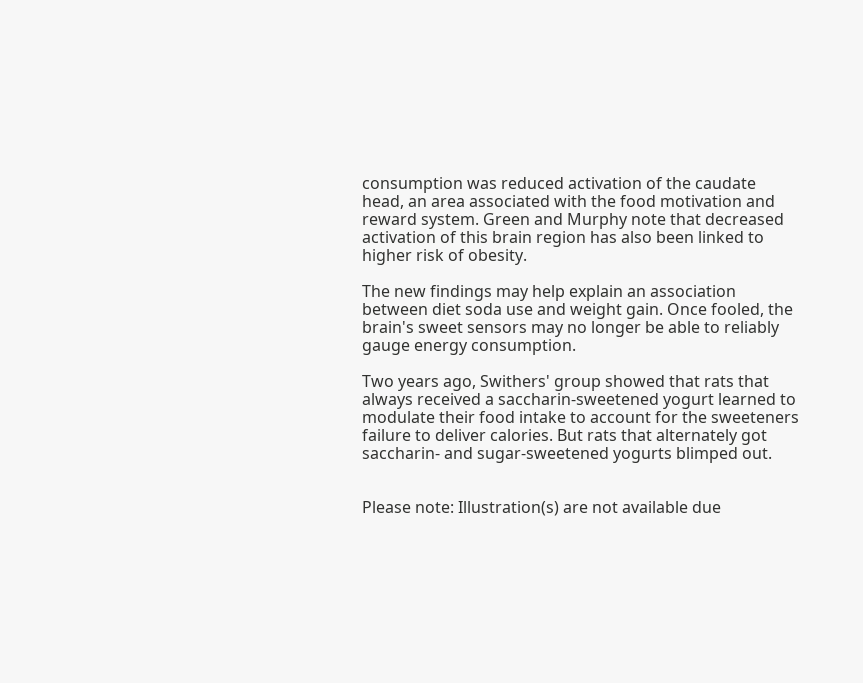consumption was reduced activation of the caudate head, an area associated with the food motivation and reward system. Green and Murphy note that decreased activation of this brain region has also been linked to higher risk of obesity.

The new findings may help explain an association between diet soda use and weight gain. Once fooled, the brain's sweet sensors may no longer be able to reliably gauge energy consumption.

Two years ago, Swithers' group showed that rats that always received a saccharin-sweetened yogurt learned to modulate their food intake to account for the sweeteners failure to deliver calories. But rats that alternately got saccharin- and sugar-sweetened yogurts blimped out.


Please note: Illustration(s) are not available due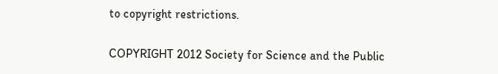to copyright restrictions.

COPYRIGHT 2012 Society for Science and the Public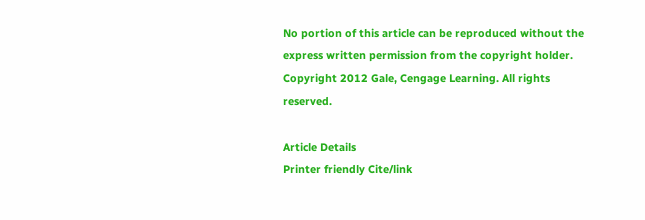No portion of this article can be reproduced without the express written permission from the copyright holder.
Copyright 2012 Gale, Cengage Learning. All rights reserved.

Article Details
Printer friendly Cite/link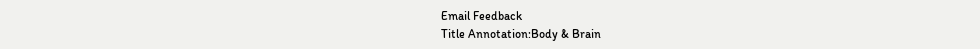Email Feedback
Title Annotation:Body & Brain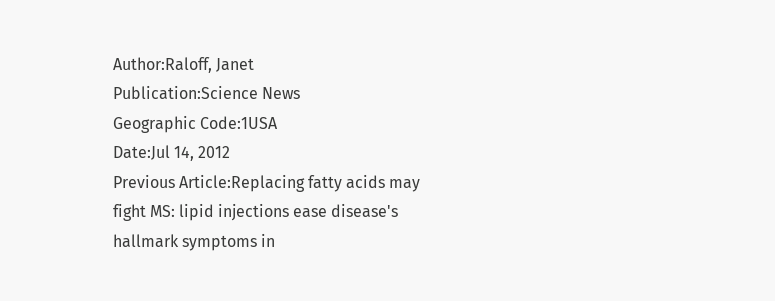Author:Raloff, Janet
Publication:Science News
Geographic Code:1USA
Date:Jul 14, 2012
Previous Article:Replacing fatty acids may fight MS: lipid injections ease disease's hallmark symptoms in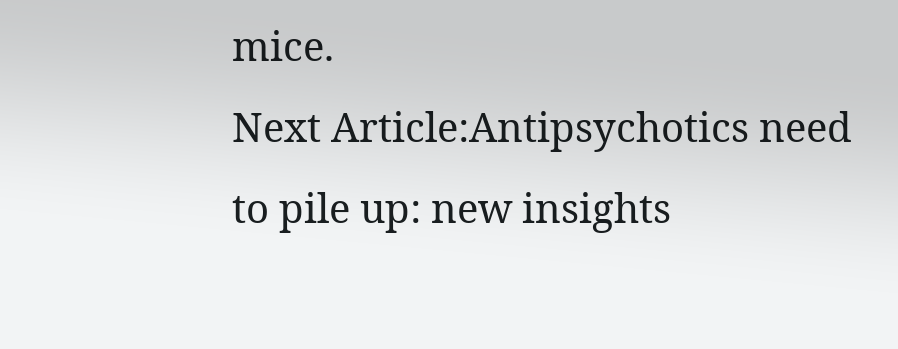mice.
Next Article:Antipsychotics need to pile up: new insights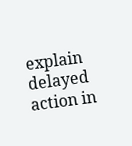explain delayed action in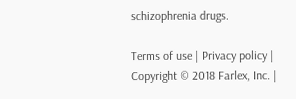schizophrenia drugs.

Terms of use | Privacy policy | Copyright © 2018 Farlex, Inc. |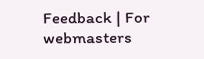Feedback | For webmasters